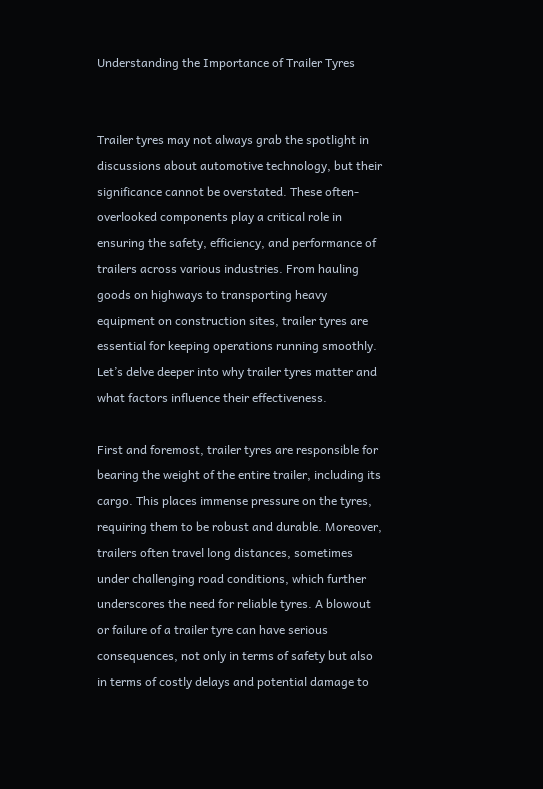Understanding the Importance of Trailer Tyres


Trailer tyres may not always grab the spotlight in discussions about automotive technology, but their significance cannot be overstated. These often-overlooked components play a critical role in ensuring the safety, efficiency, and performance of trailers across various industries. From hauling goods on highways to transporting heavy equipment on construction sites, trailer tyres are essential for keeping operations running smoothly. Let’s delve deeper into why trailer tyres matter and what factors influence their effectiveness.

First and foremost, trailer tyres are responsible for bearing the weight of the entire trailer, including its cargo. This places immense pressure on the tyres, requiring them to be robust and durable. Moreover, trailers often travel long distances, sometimes under challenging road conditions, which further underscores the need for reliable tyres. A blowout or failure of a trailer tyre can have serious consequences, not only in terms of safety but also in terms of costly delays and potential damage to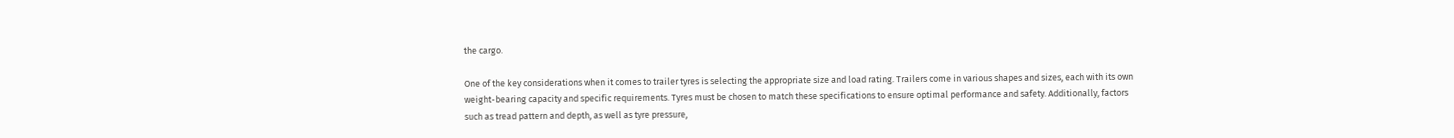the cargo.

One of the key considerations when it comes to trailer tyres is selecting the appropriate size and load rating. Trailers come in various shapes and sizes, each with its own weight-bearing capacity and specific requirements. Tyres must be chosen to match these specifications to ensure optimal performance and safety. Additionally, factors such as tread pattern and depth, as well as tyre pressure,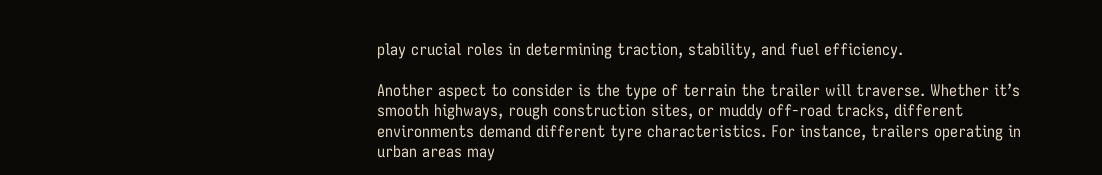play crucial roles in determining traction, stability, and fuel efficiency.

Another aspect to consider is the type of terrain the trailer will traverse. Whether it’s smooth highways, rough construction sites, or muddy off-road tracks, different environments demand different tyre characteristics. For instance, trailers operating in urban areas may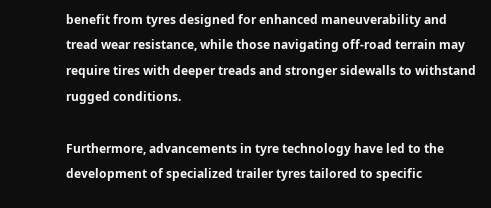benefit from tyres designed for enhanced maneuverability and tread wear resistance, while those navigating off-road terrain may require tires with deeper treads and stronger sidewalls to withstand rugged conditions.

Furthermore, advancements in tyre technology have led to the development of specialized trailer tyres tailored to specific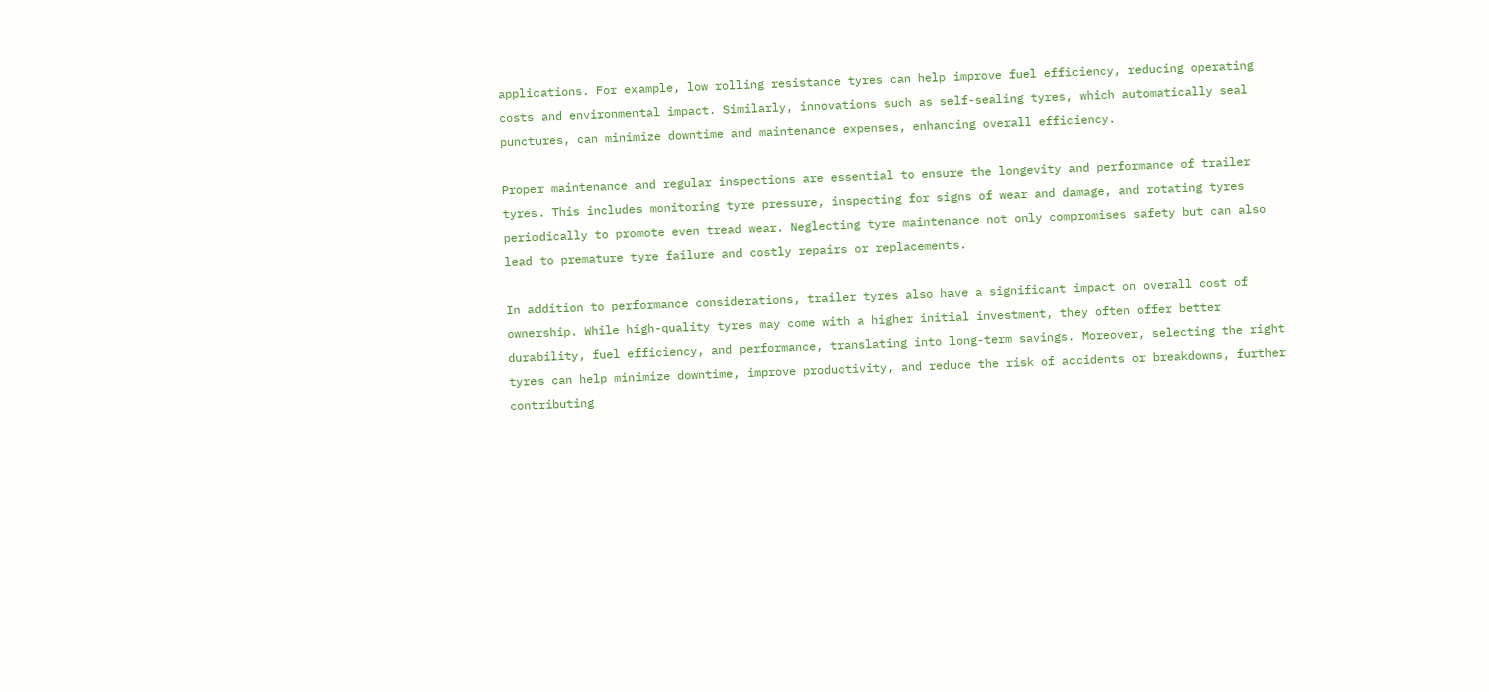applications. For example, low rolling resistance tyres can help improve fuel efficiency, reducing operating costs and environmental impact. Similarly, innovations such as self-sealing tyres, which automatically seal punctures, can minimize downtime and maintenance expenses, enhancing overall efficiency.

Proper maintenance and regular inspections are essential to ensure the longevity and performance of trailer tyres. This includes monitoring tyre pressure, inspecting for signs of wear and damage, and rotating tyres periodically to promote even tread wear. Neglecting tyre maintenance not only compromises safety but can also lead to premature tyre failure and costly repairs or replacements.

In addition to performance considerations, trailer tyres also have a significant impact on overall cost of ownership. While high-quality tyres may come with a higher initial investment, they often offer better durability, fuel efficiency, and performance, translating into long-term savings. Moreover, selecting the right tyres can help minimize downtime, improve productivity, and reduce the risk of accidents or breakdowns, further contributing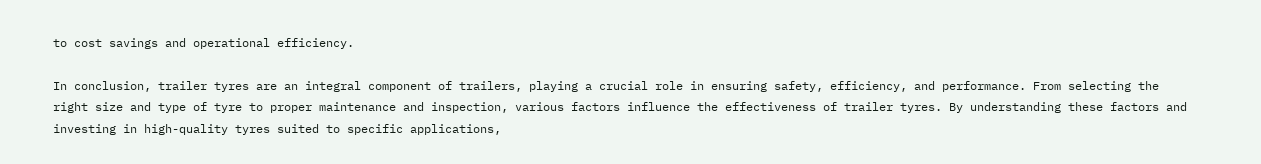to cost savings and operational efficiency.

In conclusion, trailer tyres are an integral component of trailers, playing a crucial role in ensuring safety, efficiency, and performance. From selecting the right size and type of tyre to proper maintenance and inspection, various factors influence the effectiveness of trailer tyres. By understanding these factors and investing in high-quality tyres suited to specific applications,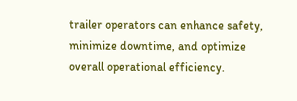trailer operators can enhance safety, minimize downtime, and optimize overall operational efficiency.